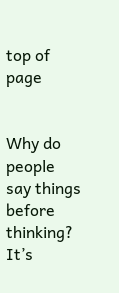top of page


Why do people say things before thinking? It’s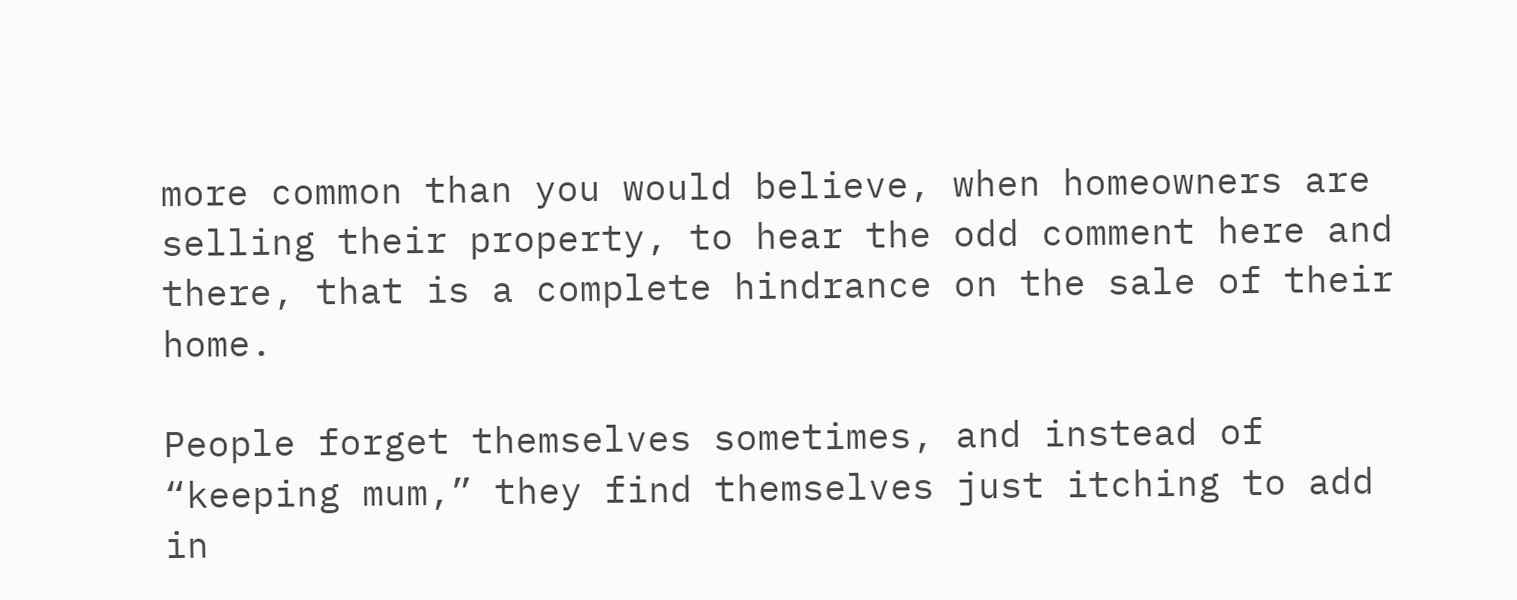more common than you would believe, when homeowners are selling their property, to hear the odd comment here and there, that is a complete hindrance on the sale of their home.

People forget themselves sometimes, and instead of “keeping mum,” they find themselves just itching to add in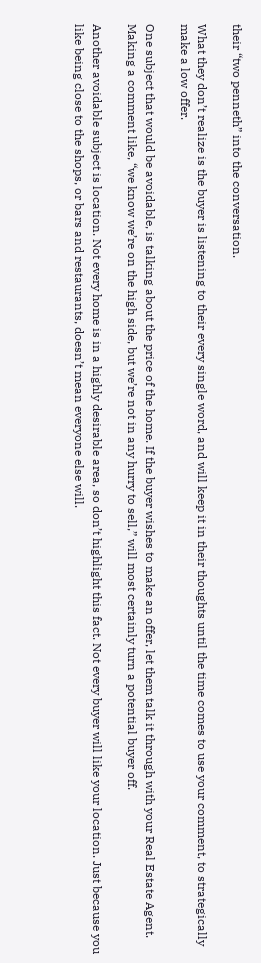their “two penneth” into the conversation.

What they don’t realize is the buyer is listening to their every single word, and will keep it in their thoughts until the time comes to use your comment, to strategically make a low offer.

One subject that would be avoidable, is talking about the price of the home. If the buyer wishes to make an offer, let them talk it through with your Real Estate Agent. Making a comment like, “we know we’re on the high side, but we’re not in any hurry to sell,” will most certainly turn a potential buyer off.

Another avoidable subject is location. Not every home is in a highly desirable area, so don’t highlight this fact. Not every buyer will like your location. Just because you like being close to the shops, or bars and restaurants, doesn’t mean everyone else will.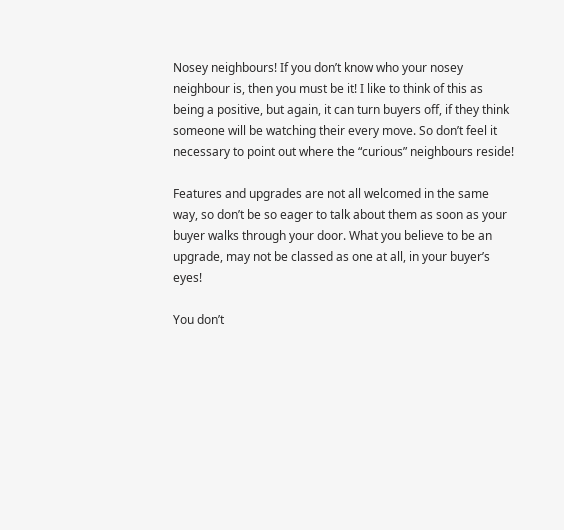Nosey neighbours! If you don’t know who your nosey neighbour is, then you must be it! I like to think of this as being a positive, but again, it can turn buyers off, if they think someone will be watching their every move. So don’t feel it necessary to point out where the “curious” neighbours reside!

Features and upgrades are not all welcomed in the same way, so don’t be so eager to talk about them as soon as your buyer walks through your door. What you believe to be an upgrade, may not be classed as one at all, in your buyer’s eyes!

You don’t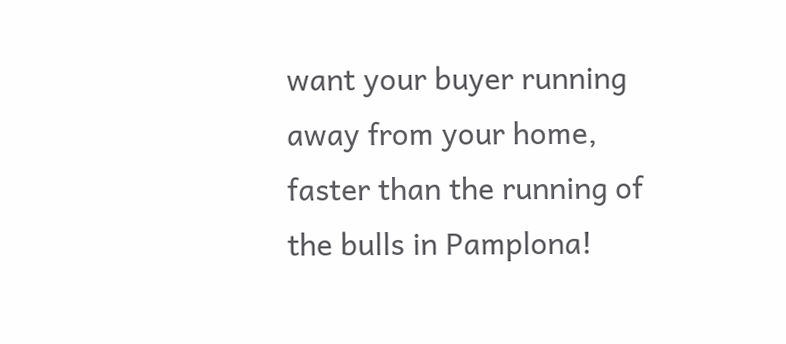want your buyer running away from your home, faster than the running of the bulls in Pamplona!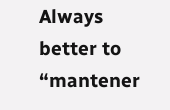Always better to “mantener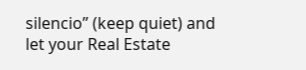silencio” (keep quiet) and let your Real Estate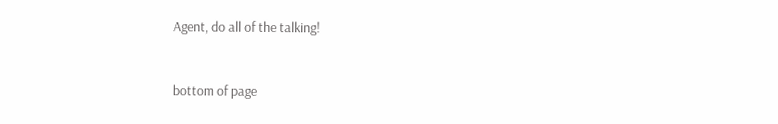Agent, do all of the talking!


bottom of page